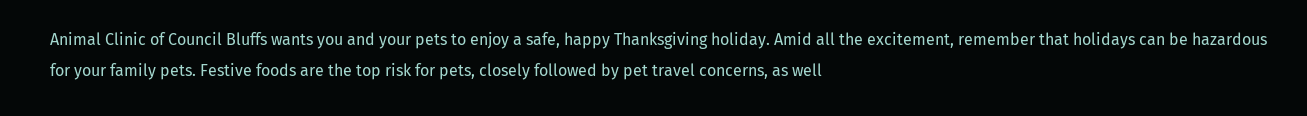Animal Clinic of Council Bluffs wants you and your pets to enjoy a safe, happy Thanksgiving holiday. Amid all the excitement, remember that holidays can be hazardous for your family pets. Festive foods are the top risk for pets, closely followed by pet travel concerns, as well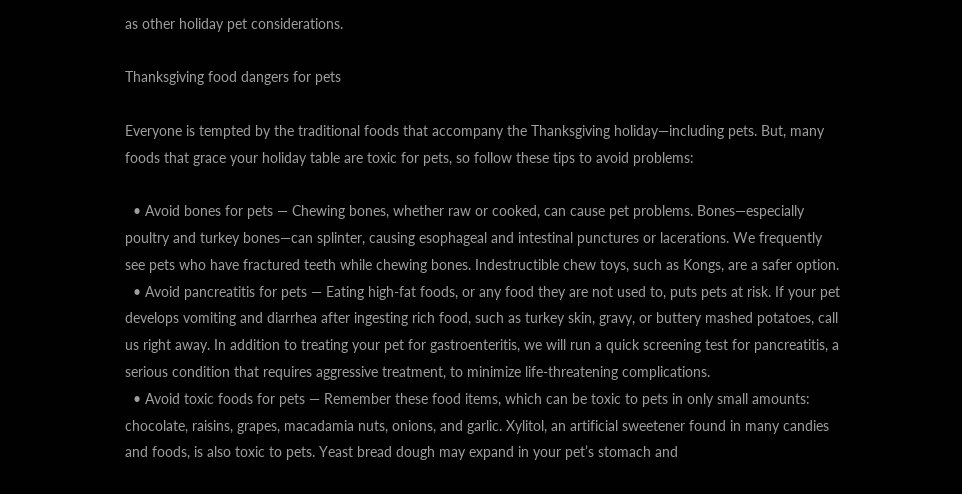as other holiday pet considerations.

Thanksgiving food dangers for pets

Everyone is tempted by the traditional foods that accompany the Thanksgiving holiday—including pets. But, many foods that grace your holiday table are toxic for pets, so follow these tips to avoid problems:

  • Avoid bones for pets — Chewing bones, whether raw or cooked, can cause pet problems. Bones—especially poultry and turkey bones—can splinter, causing esophageal and intestinal punctures or lacerations. We frequently see pets who have fractured teeth while chewing bones. Indestructible chew toys, such as Kongs, are a safer option.
  • Avoid pancreatitis for pets — Eating high-fat foods, or any food they are not used to, puts pets at risk. If your pet develops vomiting and diarrhea after ingesting rich food, such as turkey skin, gravy, or buttery mashed potatoes, call us right away. In addition to treating your pet for gastroenteritis, we will run a quick screening test for pancreatitis, a serious condition that requires aggressive treatment, to minimize life-threatening complications.
  • Avoid toxic foods for pets — Remember these food items, which can be toxic to pets in only small amounts: chocolate, raisins, grapes, macadamia nuts, onions, and garlic. Xylitol, an artificial sweetener found in many candies and foods, is also toxic to pets. Yeast bread dough may expand in your pet’s stomach and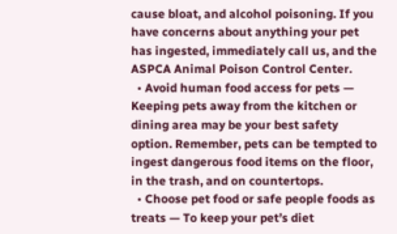cause bloat, and alcohol poisoning. If you have concerns about anything your pet has ingested, immediately call us, and the ASPCA Animal Poison Control Center.
  • Avoid human food access for pets — Keeping pets away from the kitchen or dining area may be your best safety option. Remember, pets can be tempted to ingest dangerous food items on the floor, in the trash, and on countertops.
  • Choose pet food or safe people foods as treats — To keep your pet’s diet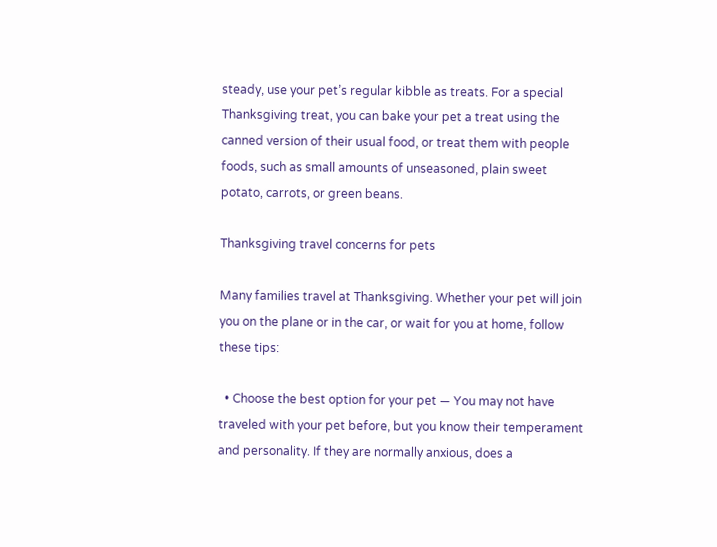steady, use your pet’s regular kibble as treats. For a special Thanksgiving treat, you can bake your pet a treat using the canned version of their usual food, or treat them with people foods, such as small amounts of unseasoned, plain sweet potato, carrots, or green beans.

Thanksgiving travel concerns for pets

Many families travel at Thanksgiving. Whether your pet will join you on the plane or in the car, or wait for you at home, follow these tips:

  • Choose the best option for your pet — You may not have traveled with your pet before, but you know their temperament and personality. If they are normally anxious, does a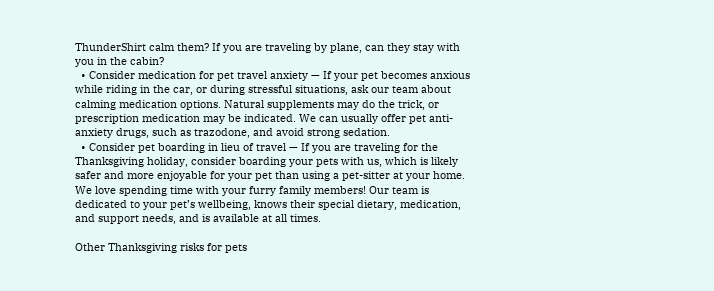ThunderShirt calm them? If you are traveling by plane, can they stay with you in the cabin?
  • Consider medication for pet travel anxiety — If your pet becomes anxious while riding in the car, or during stressful situations, ask our team about calming medication options. Natural supplements may do the trick, or prescription medication may be indicated. We can usually offer pet anti-anxiety drugs, such as trazodone, and avoid strong sedation.
  • Consider pet boarding in lieu of travel — If you are traveling for the Thanksgiving holiday, consider boarding your pets with us, which is likely safer and more enjoyable for your pet than using a pet-sitter at your home. We love spending time with your furry family members! Our team is dedicated to your pet’s wellbeing, knows their special dietary, medication, and support needs, and is available at all times.

Other Thanksgiving risks for pets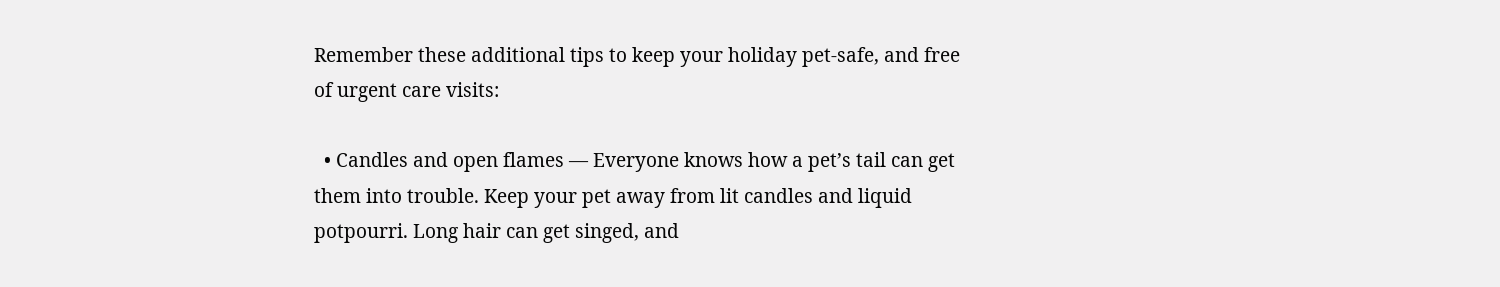Remember these additional tips to keep your holiday pet-safe, and free of urgent care visits:

  • Candles and open flames — Everyone knows how a pet’s tail can get them into trouble. Keep your pet away from lit candles and liquid potpourri. Long hair can get singed, and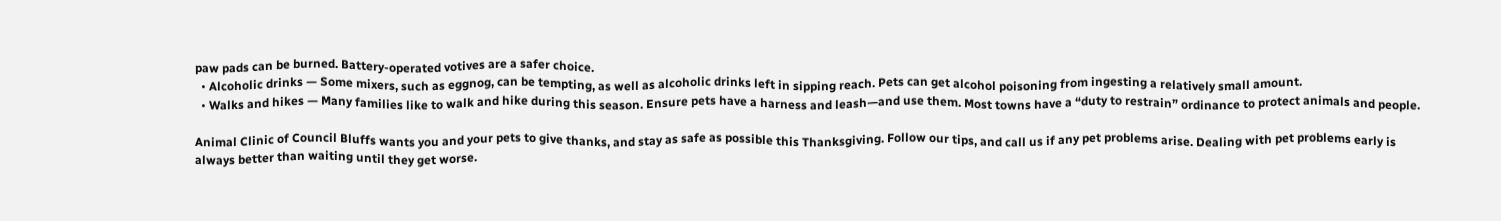paw pads can be burned. Battery-operated votives are a safer choice.
  • Alcoholic drinks — Some mixers, such as eggnog, can be tempting, as well as alcoholic drinks left in sipping reach. Pets can get alcohol poisoning from ingesting a relatively small amount.
  • Walks and hikes — Many families like to walk and hike during this season. Ensure pets have a harness and leash—and use them. Most towns have a “duty to restrain” ordinance to protect animals and people.

Animal Clinic of Council Bluffs wants you and your pets to give thanks, and stay as safe as possible this Thanksgiving. Follow our tips, and call us if any pet problems arise. Dealing with pet problems early is always better than waiting until they get worse.